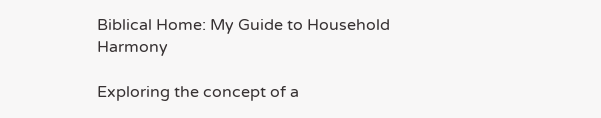Biblical Home: My Guide to Household Harmony

Exploring the concept of a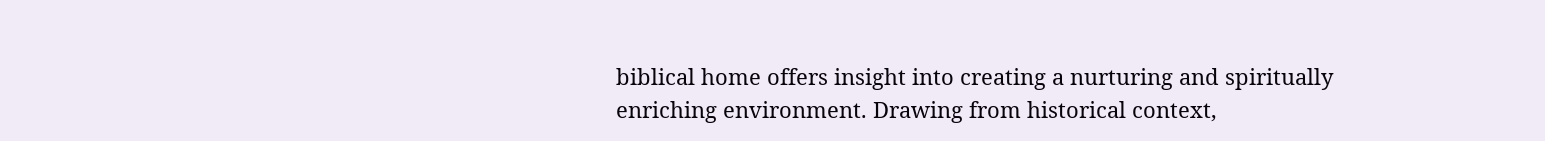biblical home offers insight into creating a nurturing and spiritually enriching environment. Drawing from historical context,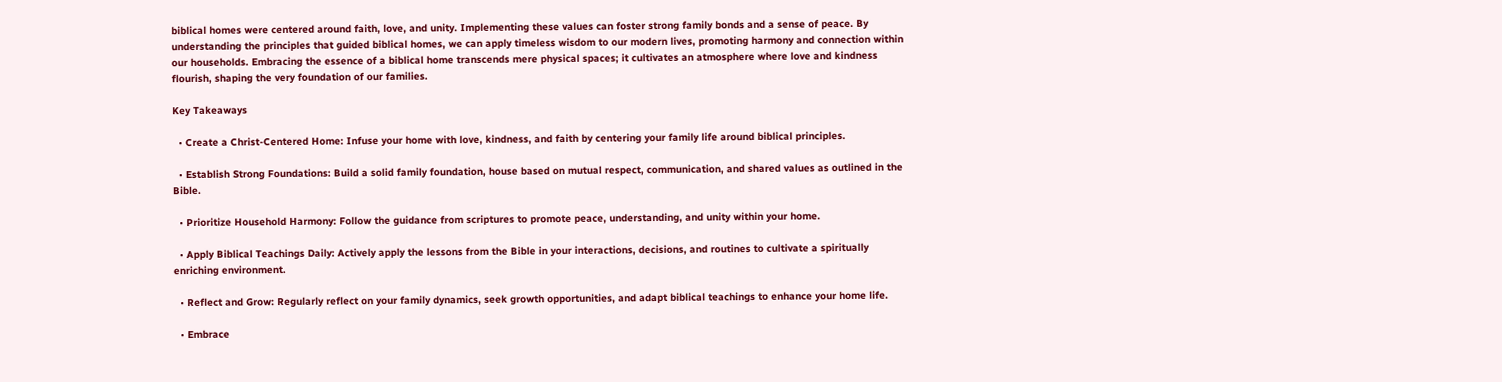biblical homes were centered around faith, love, and unity. Implementing these values can foster strong family bonds and a sense of peace. By understanding the principles that guided biblical homes, we can apply timeless wisdom to our modern lives, promoting harmony and connection within our households. Embracing the essence of a biblical home transcends mere physical spaces; it cultivates an atmosphere where love and kindness flourish, shaping the very foundation of our families.

Key Takeaways

  • Create a Christ-Centered Home: Infuse your home with love, kindness, and faith by centering your family life around biblical principles.

  • Establish Strong Foundations: Build a solid family foundation, house based on mutual respect, communication, and shared values as outlined in the Bible.

  • Prioritize Household Harmony: Follow the guidance from scriptures to promote peace, understanding, and unity within your home.

  • Apply Biblical Teachings Daily: Actively apply the lessons from the Bible in your interactions, decisions, and routines to cultivate a spiritually enriching environment.

  • Reflect and Grow: Regularly reflect on your family dynamics, seek growth opportunities, and adapt biblical teachings to enhance your home life.

  • Embrace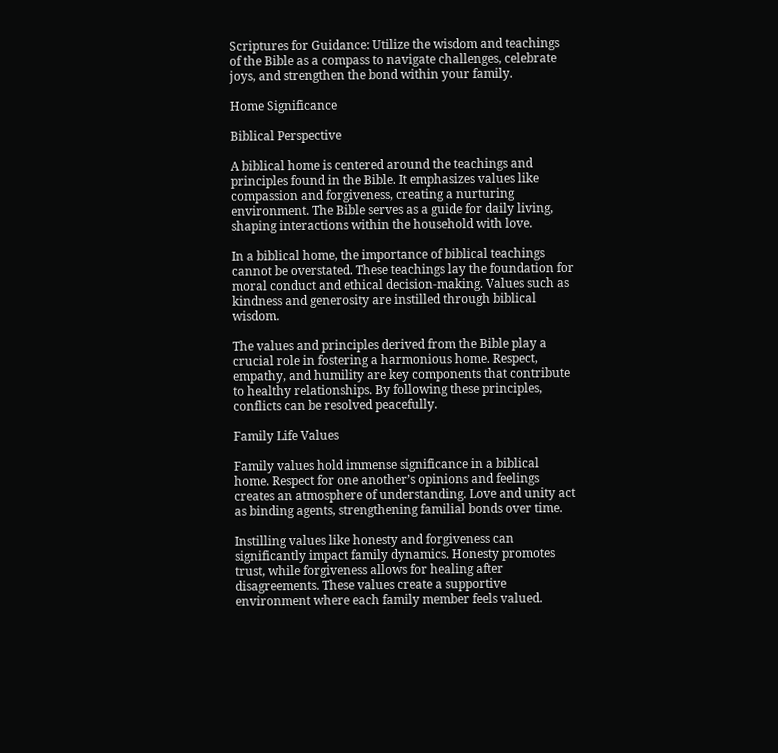Scriptures for Guidance: Utilize the wisdom and teachings of the Bible as a compass to navigate challenges, celebrate joys, and strengthen the bond within your family.

Home Significance

Biblical Perspective

A biblical home is centered around the teachings and principles found in the Bible. It emphasizes values like compassion and forgiveness, creating a nurturing environment. The Bible serves as a guide for daily living, shaping interactions within the household with love.

In a biblical home, the importance of biblical teachings cannot be overstated. These teachings lay the foundation for moral conduct and ethical decision-making. Values such as kindness and generosity are instilled through biblical wisdom.

The values and principles derived from the Bible play a crucial role in fostering a harmonious home. Respect, empathy, and humility are key components that contribute to healthy relationships. By following these principles, conflicts can be resolved peacefully.

Family Life Values

Family values hold immense significance in a biblical home. Respect for one another’s opinions and feelings creates an atmosphere of understanding. Love and unity act as binding agents, strengthening familial bonds over time.

Instilling values like honesty and forgiveness can significantly impact family dynamics. Honesty promotes trust, while forgiveness allows for healing after disagreements. These values create a supportive environment where each family member feels valued.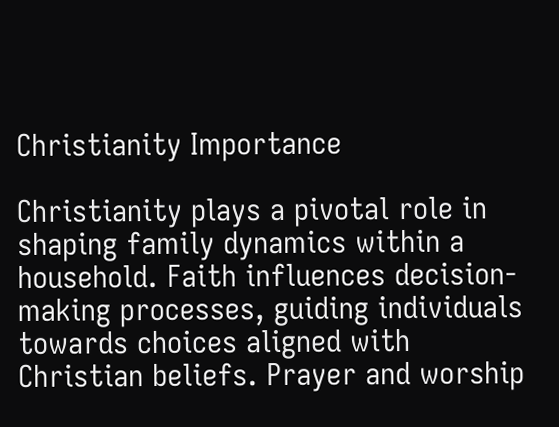Christianity Importance

Christianity plays a pivotal role in shaping family dynamics within a household. Faith influences decision-making processes, guiding individuals towards choices aligned with Christian beliefs. Prayer and worship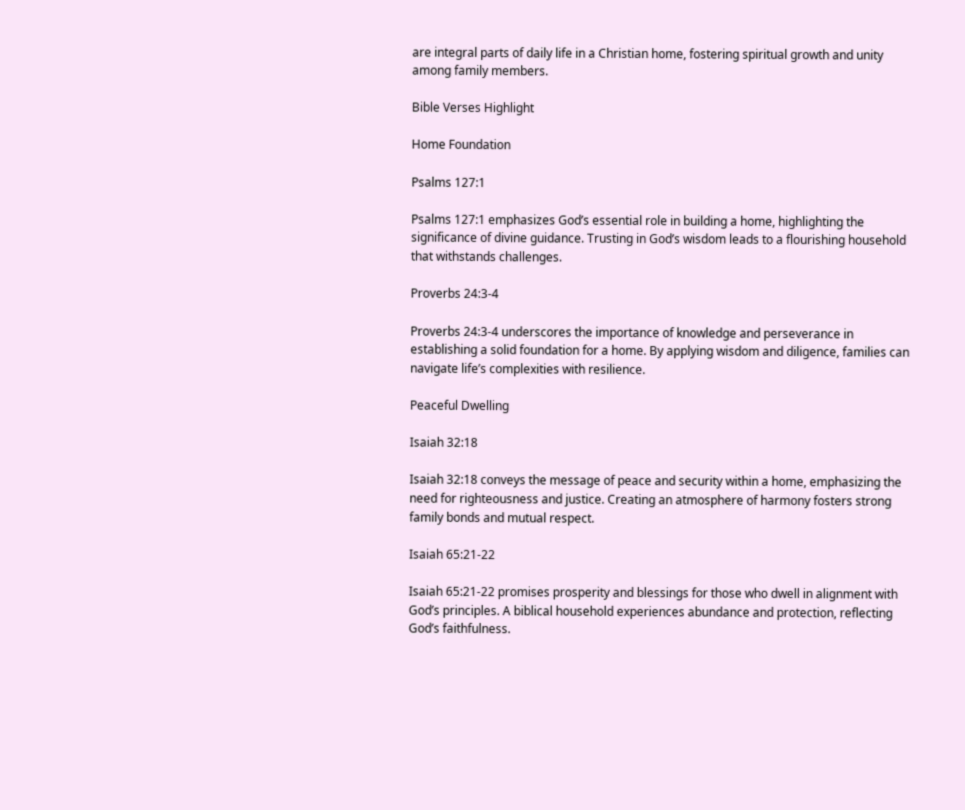are integral parts of daily life in a Christian home, fostering spiritual growth and unity among family members.

Bible Verses Highlight

Home Foundation

Psalms 127:1

Psalms 127:1 emphasizes God’s essential role in building a home, highlighting the significance of divine guidance. Trusting in God’s wisdom leads to a flourishing household that withstands challenges.

Proverbs 24:3-4

Proverbs 24:3-4 underscores the importance of knowledge and perseverance in establishing a solid foundation for a home. By applying wisdom and diligence, families can navigate life’s complexities with resilience.

Peaceful Dwelling

Isaiah 32:18

Isaiah 32:18 conveys the message of peace and security within a home, emphasizing the need for righteousness and justice. Creating an atmosphere of harmony fosters strong family bonds and mutual respect.

Isaiah 65:21-22

Isaiah 65:21-22 promises prosperity and blessings for those who dwell in alignment with God’s principles. A biblical household experiences abundance and protection, reflecting God’s faithfulness.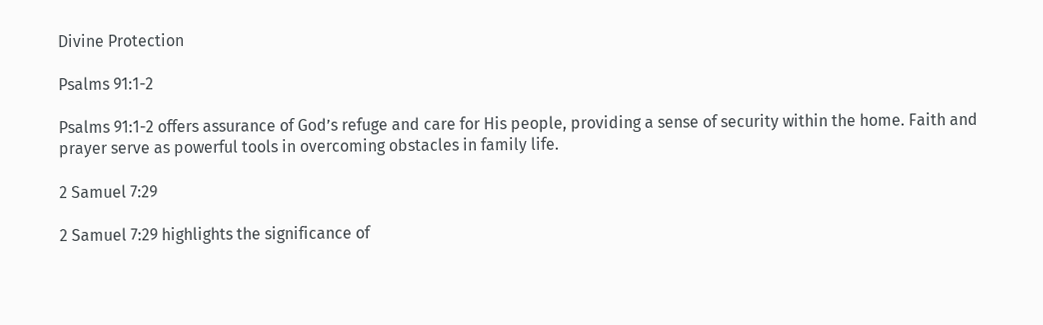Divine Protection

Psalms 91:1-2

Psalms 91:1-2 offers assurance of God’s refuge and care for His people, providing a sense of security within the home. Faith and prayer serve as powerful tools in overcoming obstacles in family life.

2 Samuel 7:29

2 Samuel 7:29 highlights the significance of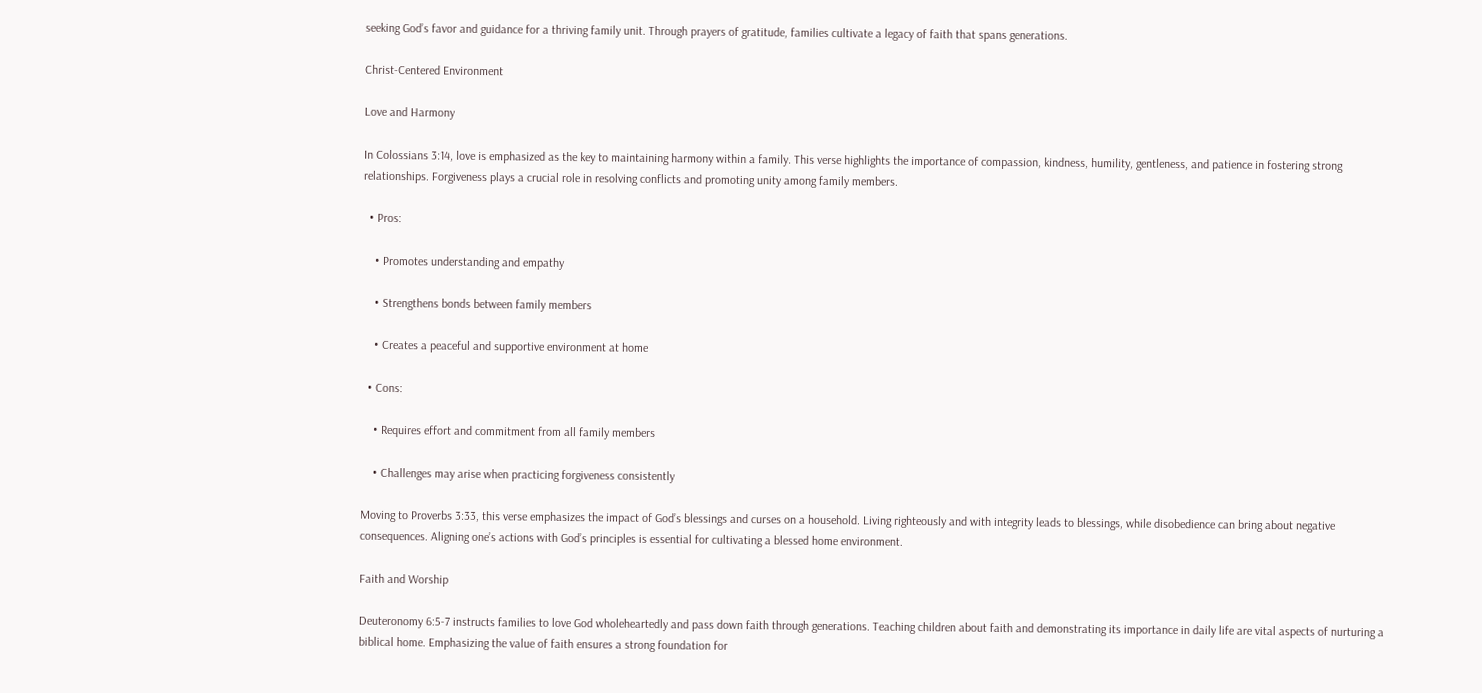seeking God’s favor and guidance for a thriving family unit. Through prayers of gratitude, families cultivate a legacy of faith that spans generations.

Christ-Centered Environment

Love and Harmony

In Colossians 3:14, love is emphasized as the key to maintaining harmony within a family. This verse highlights the importance of compassion, kindness, humility, gentleness, and patience in fostering strong relationships. Forgiveness plays a crucial role in resolving conflicts and promoting unity among family members.

  • Pros:

    • Promotes understanding and empathy

    • Strengthens bonds between family members

    • Creates a peaceful and supportive environment at home

  • Cons:

    • Requires effort and commitment from all family members

    • Challenges may arise when practicing forgiveness consistently

Moving to Proverbs 3:33, this verse emphasizes the impact of God’s blessings and curses on a household. Living righteously and with integrity leads to blessings, while disobedience can bring about negative consequences. Aligning one’s actions with God’s principles is essential for cultivating a blessed home environment.

Faith and Worship

Deuteronomy 6:5-7 instructs families to love God wholeheartedly and pass down faith through generations. Teaching children about faith and demonstrating its importance in daily life are vital aspects of nurturing a biblical home. Emphasizing the value of faith ensures a strong foundation for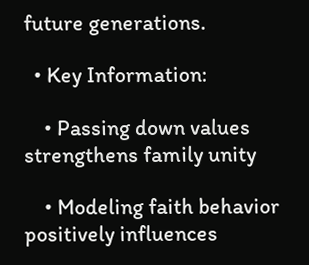future generations.

  • Key Information:

    • Passing down values strengthens family unity

    • Modeling faith behavior positively influences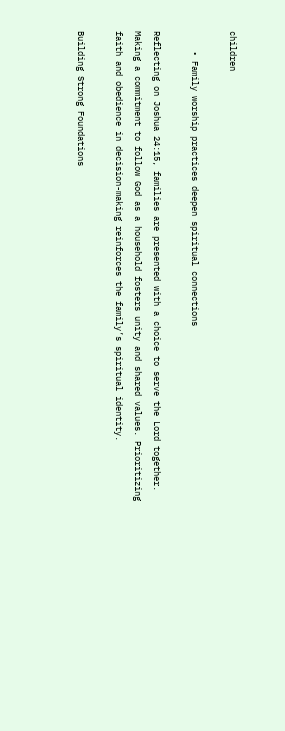children

    • Family worship practices deepen spiritual connections

Reflecting on Joshua 24:15, families are presented with a choice to serve the Lord together. Making a commitment to follow God as a household fosters unity and shared values. Prioritizing faith and obedience in decision-making reinforces the family’s spiritual identity.

Building Strong Foundations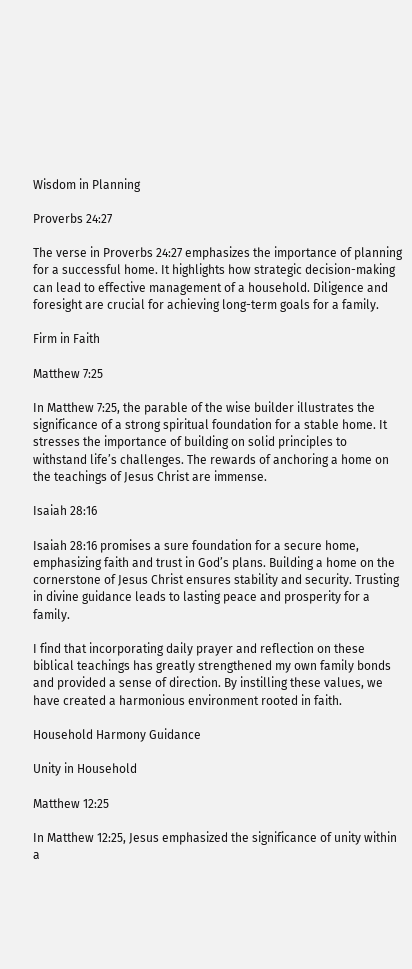Wisdom in Planning

Proverbs 24:27

The verse in Proverbs 24:27 emphasizes the importance of planning for a successful home. It highlights how strategic decision-making can lead to effective management of a household. Diligence and foresight are crucial for achieving long-term goals for a family.

Firm in Faith

Matthew 7:25

In Matthew 7:25, the parable of the wise builder illustrates the significance of a strong spiritual foundation for a stable home. It stresses the importance of building on solid principles to withstand life’s challenges. The rewards of anchoring a home on the teachings of Jesus Christ are immense.

Isaiah 28:16

Isaiah 28:16 promises a sure foundation for a secure home, emphasizing faith and trust in God’s plans. Building a home on the cornerstone of Jesus Christ ensures stability and security. Trusting in divine guidance leads to lasting peace and prosperity for a family.

I find that incorporating daily prayer and reflection on these biblical teachings has greatly strengthened my own family bonds and provided a sense of direction. By instilling these values, we have created a harmonious environment rooted in faith.

Household Harmony Guidance

Unity in Household

Matthew 12:25

In Matthew 12:25, Jesus emphasized the significance of unity within a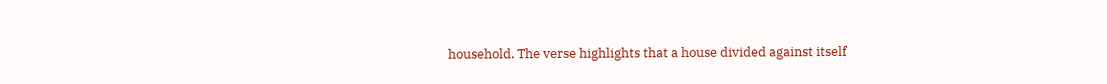household. The verse highlights that a house divided against itself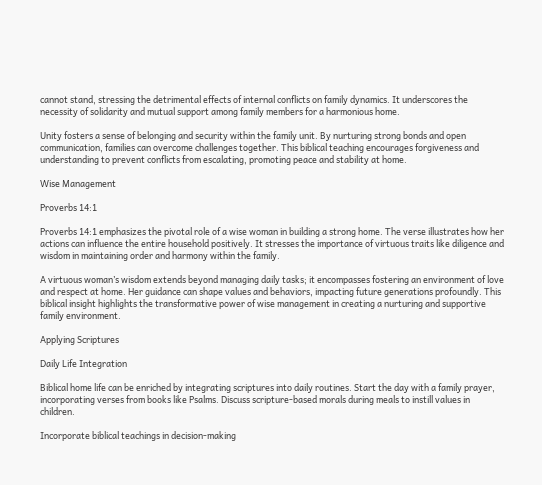cannot stand, stressing the detrimental effects of internal conflicts on family dynamics. It underscores the necessity of solidarity and mutual support among family members for a harmonious home.

Unity fosters a sense of belonging and security within the family unit. By nurturing strong bonds and open communication, families can overcome challenges together. This biblical teaching encourages forgiveness and understanding to prevent conflicts from escalating, promoting peace and stability at home.

Wise Management

Proverbs 14:1

Proverbs 14:1 emphasizes the pivotal role of a wise woman in building a strong home. The verse illustrates how her actions can influence the entire household positively. It stresses the importance of virtuous traits like diligence and wisdom in maintaining order and harmony within the family.

A virtuous woman’s wisdom extends beyond managing daily tasks; it encompasses fostering an environment of love and respect at home. Her guidance can shape values and behaviors, impacting future generations profoundly. This biblical insight highlights the transformative power of wise management in creating a nurturing and supportive family environment.

Applying Scriptures

Daily Life Integration

Biblical home life can be enriched by integrating scriptures into daily routines. Start the day with a family prayer, incorporating verses from books like Psalms. Discuss scripture-based morals during meals to instill values in children.

Incorporate biblical teachings in decision-making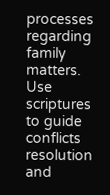processes regarding family matters. Use scriptures to guide conflicts resolution and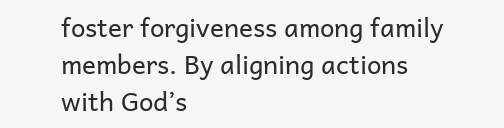foster forgiveness among family members. By aligning actions with God’s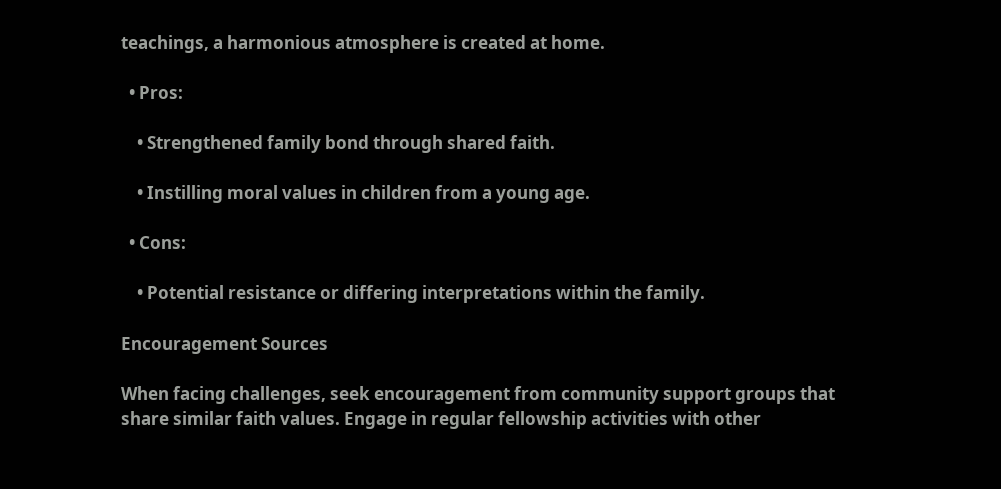teachings, a harmonious atmosphere is created at home.

  • Pros:

    • Strengthened family bond through shared faith.

    • Instilling moral values in children from a young age.

  • Cons:

    • Potential resistance or differing interpretations within the family.

Encouragement Sources

When facing challenges, seek encouragement from community support groups that share similar faith values. Engage in regular fellowship activities with other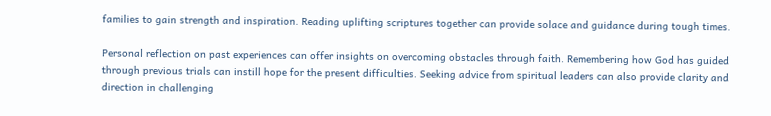families to gain strength and inspiration. Reading uplifting scriptures together can provide solace and guidance during tough times.

Personal reflection on past experiences can offer insights on overcoming obstacles through faith. Remembering how God has guided through previous trials can instill hope for the present difficulties. Seeking advice from spiritual leaders can also provide clarity and direction in challenging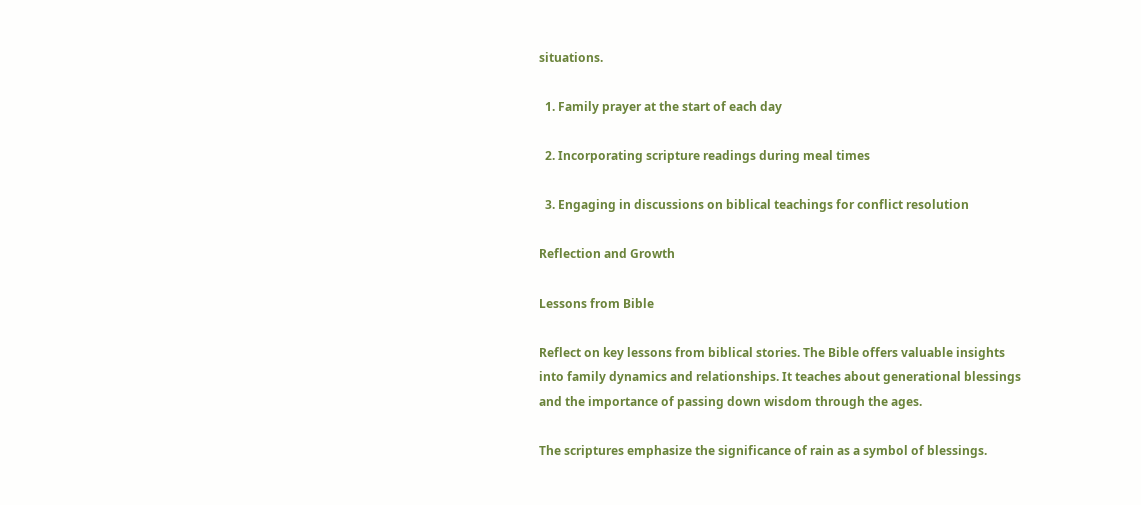situations.

  1. Family prayer at the start of each day

  2. Incorporating scripture readings during meal times

  3. Engaging in discussions on biblical teachings for conflict resolution

Reflection and Growth

Lessons from Bible

Reflect on key lessons from biblical stories. The Bible offers valuable insights into family dynamics and relationships. It teaches about generational blessings and the importance of passing down wisdom through the ages.

The scriptures emphasize the significance of rain as a symbol of blessings.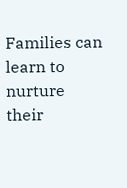Families can learn to nurture their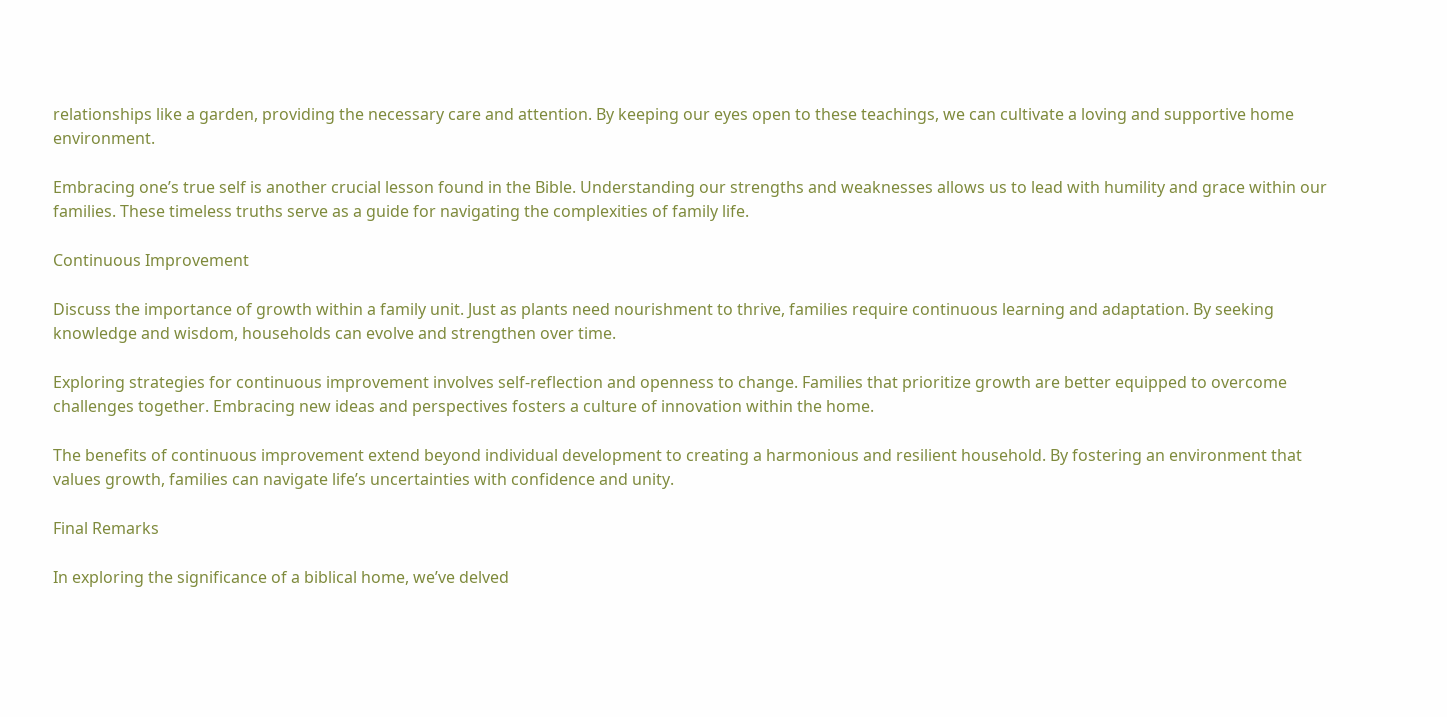relationships like a garden, providing the necessary care and attention. By keeping our eyes open to these teachings, we can cultivate a loving and supportive home environment.

Embracing one’s true self is another crucial lesson found in the Bible. Understanding our strengths and weaknesses allows us to lead with humility and grace within our families. These timeless truths serve as a guide for navigating the complexities of family life.

Continuous Improvement

Discuss the importance of growth within a family unit. Just as plants need nourishment to thrive, families require continuous learning and adaptation. By seeking knowledge and wisdom, households can evolve and strengthen over time.

Exploring strategies for continuous improvement involves self-reflection and openness to change. Families that prioritize growth are better equipped to overcome challenges together. Embracing new ideas and perspectives fosters a culture of innovation within the home.

The benefits of continuous improvement extend beyond individual development to creating a harmonious and resilient household. By fostering an environment that values growth, families can navigate life’s uncertainties with confidence and unity.

Final Remarks

In exploring the significance of a biblical home, we’ve delved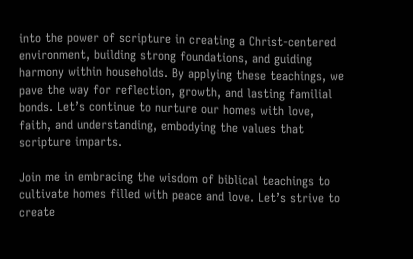into the power of scripture in creating a Christ-centered environment, building strong foundations, and guiding harmony within households. By applying these teachings, we pave the way for reflection, growth, and lasting familial bonds. Let’s continue to nurture our homes with love, faith, and understanding, embodying the values that scripture imparts.

Join me in embracing the wisdom of biblical teachings to cultivate homes filled with peace and love. Let’s strive to create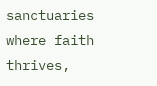sanctuaries where faith thrives,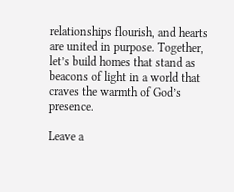relationships flourish, and hearts are united in purpose. Together, let’s build homes that stand as beacons of light in a world that craves the warmth of God’s presence.

Leave a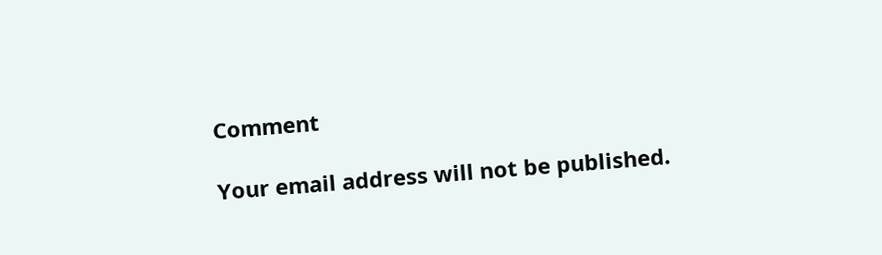Comment

Your email address will not be published.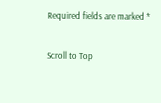Required fields are marked *

Scroll to Top